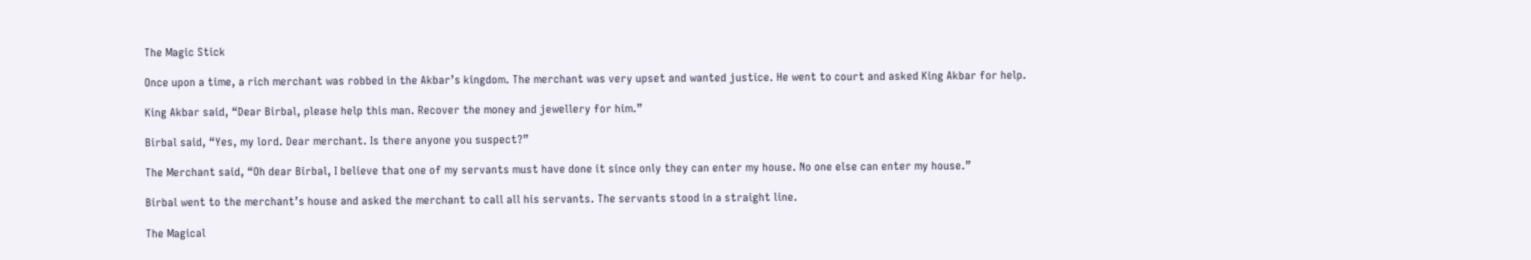The Magic Stick

Once upon a time, a rich merchant was robbed in the Akbar’s kingdom. The merchant was very upset and wanted justice. He went to court and asked King Akbar for help.

King Akbar said, “Dear Birbal, please help this man. Recover the money and jewellery for him.”

Birbal said, “Yes, my lord. Dear merchant. Is there anyone you suspect?”

The Merchant said, “Oh dear Birbal, I believe that one of my servants must have done it since only they can enter my house. No one else can enter my house.”

Birbal went to the merchant’s house and asked the merchant to call all his servants. The servants stood in a straight line.

The Magical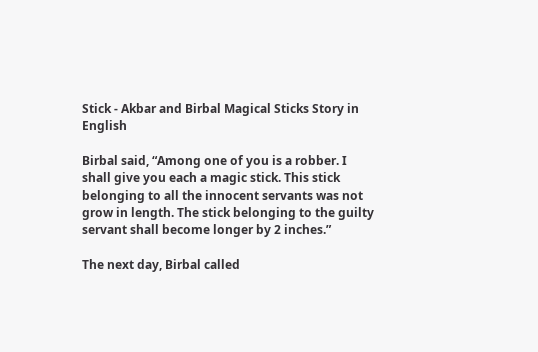Stick - Akbar and Birbal Magical Sticks Story in English

Birbal said, “Among one of you is a robber. I shall give you each a magic stick. This stick belonging to all the innocent servants was not grow in length. The stick belonging to the guilty servant shall become longer by 2 inches.”

The next day, Birbal called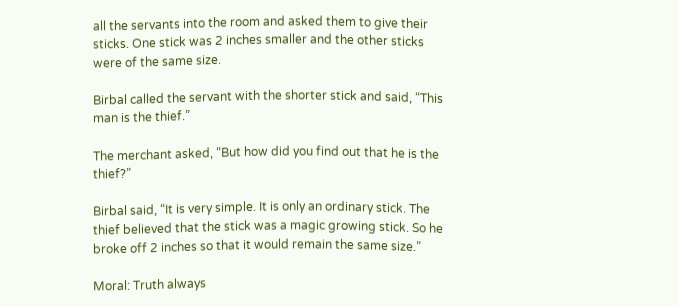all the servants into the room and asked them to give their sticks. One stick was 2 inches smaller and the other sticks were of the same size.

Birbal called the servant with the shorter stick and said, “This man is the thief.”

The merchant asked, “But how did you find out that he is the thief?”

Birbal said, “It is very simple. It is only an ordinary stick. The thief believed that the stick was a magic growing stick. So he broke off 2 inches so that it would remain the same size.”

Moral: Truth always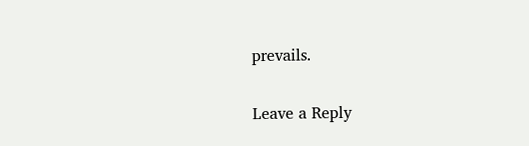prevails.

Leave a Reply